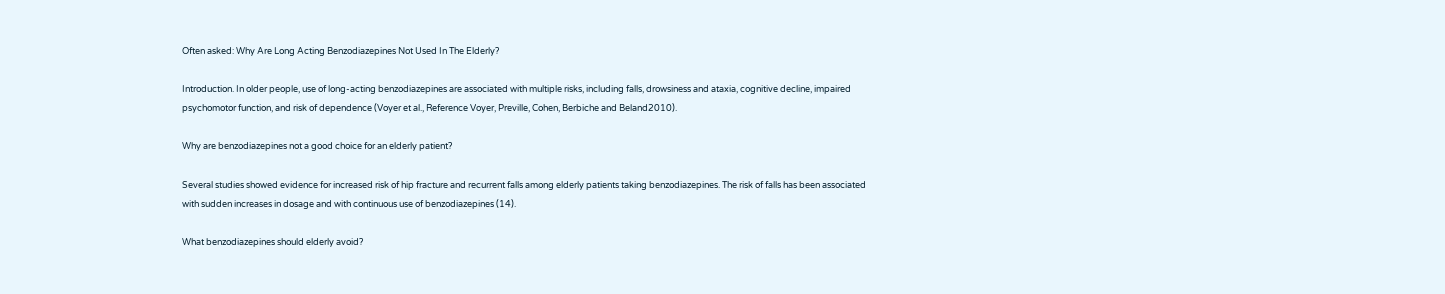Often asked: Why Are Long Acting Benzodiazepines Not Used In The Elderly?

Introduction. In older people, use of long-acting benzodiazepines are associated with multiple risks, including falls, drowsiness and ataxia, cognitive decline, impaired psychomotor function, and risk of dependence (Voyer et al., Reference Voyer, Preville, Cohen, Berbiche and Beland2010).

Why are benzodiazepines not a good choice for an elderly patient?

Several studies showed evidence for increased risk of hip fracture and recurrent falls among elderly patients taking benzodiazepines. The risk of falls has been associated with sudden increases in dosage and with continuous use of benzodiazepines (14).

What benzodiazepines should elderly avoid?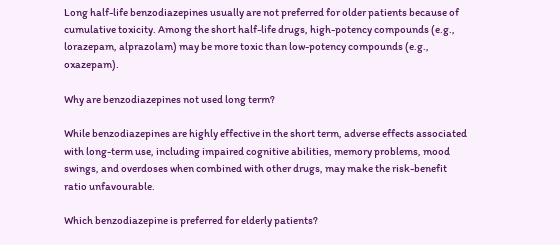Long half-life benzodiazepines usually are not preferred for older patients because of cumulative toxicity. Among the short half-life drugs, high-potency compounds (e.g., lorazepam, alprazolam) may be more toxic than low-potency compounds (e.g., oxazepam).

Why are benzodiazepines not used long term?

While benzodiazepines are highly effective in the short term, adverse effects associated with long-term use, including impaired cognitive abilities, memory problems, mood swings, and overdoses when combined with other drugs, may make the risk-benefit ratio unfavourable.

Which benzodiazepine is preferred for elderly patients?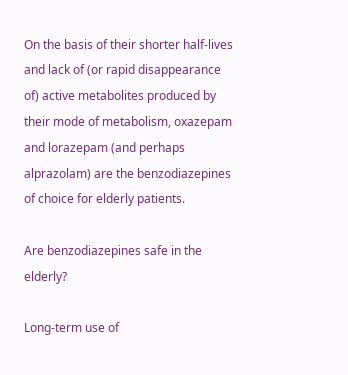On the basis of their shorter half-lives and lack of (or rapid disappearance of) active metabolites produced by their mode of metabolism, oxazepam and lorazepam (and perhaps alprazolam) are the benzodiazepines of choice for elderly patients.

Are benzodiazepines safe in the elderly?

Long-term use of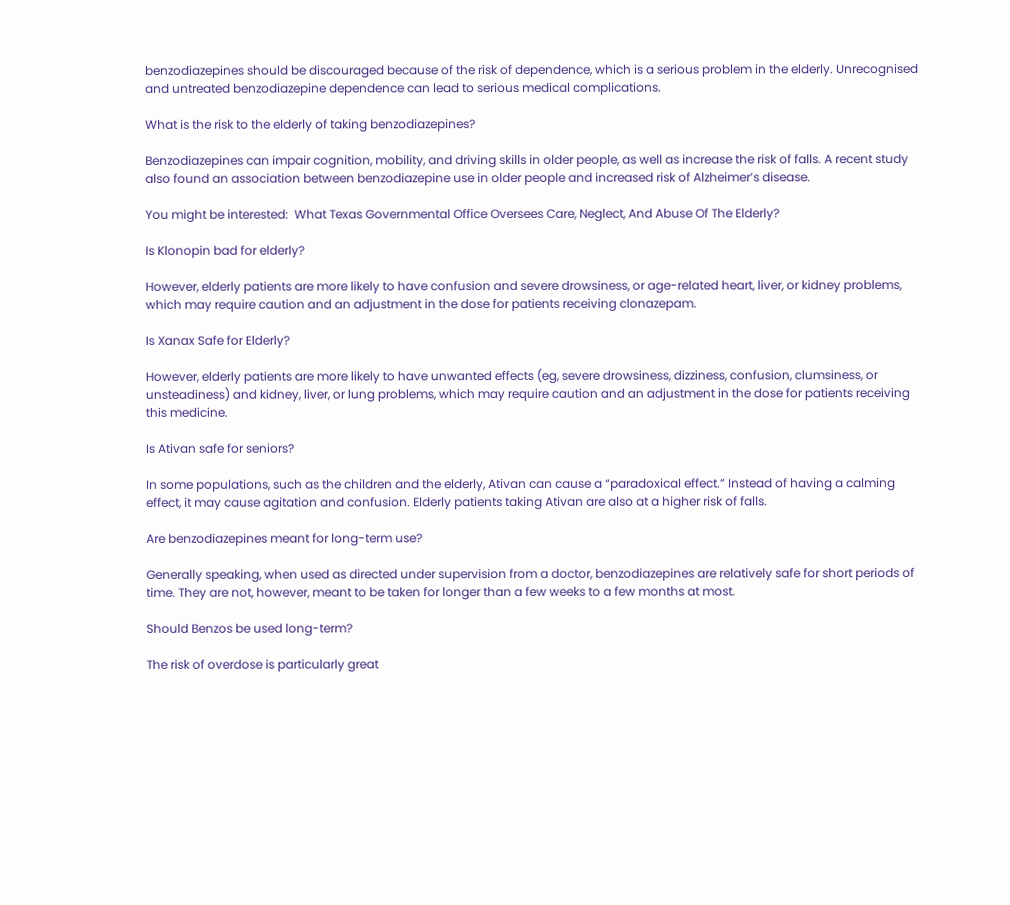benzodiazepines should be discouraged because of the risk of dependence, which is a serious problem in the elderly. Unrecognised and untreated benzodiazepine dependence can lead to serious medical complications.

What is the risk to the elderly of taking benzodiazepines?

Benzodiazepines can impair cognition, mobility, and driving skills in older people, as well as increase the risk of falls. A recent study also found an association between benzodiazepine use in older people and increased risk of Alzheimer’s disease.

You might be interested:  What Texas Governmental Office Oversees Care, Neglect, And Abuse Of The Elderly?

Is Klonopin bad for elderly?

However, elderly patients are more likely to have confusion and severe drowsiness, or age-related heart, liver, or kidney problems, which may require caution and an adjustment in the dose for patients receiving clonazepam.

Is Xanax Safe for Elderly?

However, elderly patients are more likely to have unwanted effects (eg, severe drowsiness, dizziness, confusion, clumsiness, or unsteadiness) and kidney, liver, or lung problems, which may require caution and an adjustment in the dose for patients receiving this medicine.

Is Ativan safe for seniors?

In some populations, such as the children and the elderly, Ativan can cause a “paradoxical effect.” Instead of having a calming effect, it may cause agitation and confusion. Elderly patients taking Ativan are also at a higher risk of falls.

Are benzodiazepines meant for long-term use?

Generally speaking, when used as directed under supervision from a doctor, benzodiazepines are relatively safe for short periods of time. They are not, however, meant to be taken for longer than a few weeks to a few months at most.

Should Benzos be used long-term?

The risk of overdose is particularly great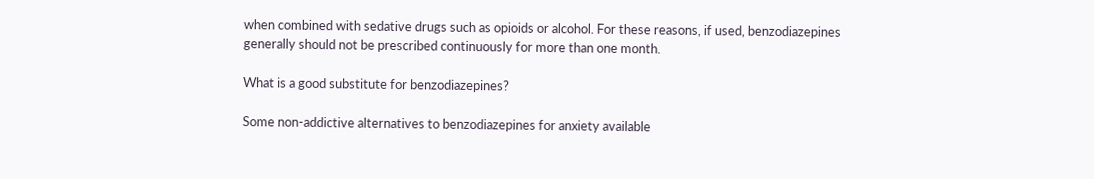when combined with sedative drugs such as opioids or alcohol. For these reasons, if used, benzodiazepines generally should not be prescribed continuously for more than one month.

What is a good substitute for benzodiazepines?

Some non-addictive alternatives to benzodiazepines for anxiety available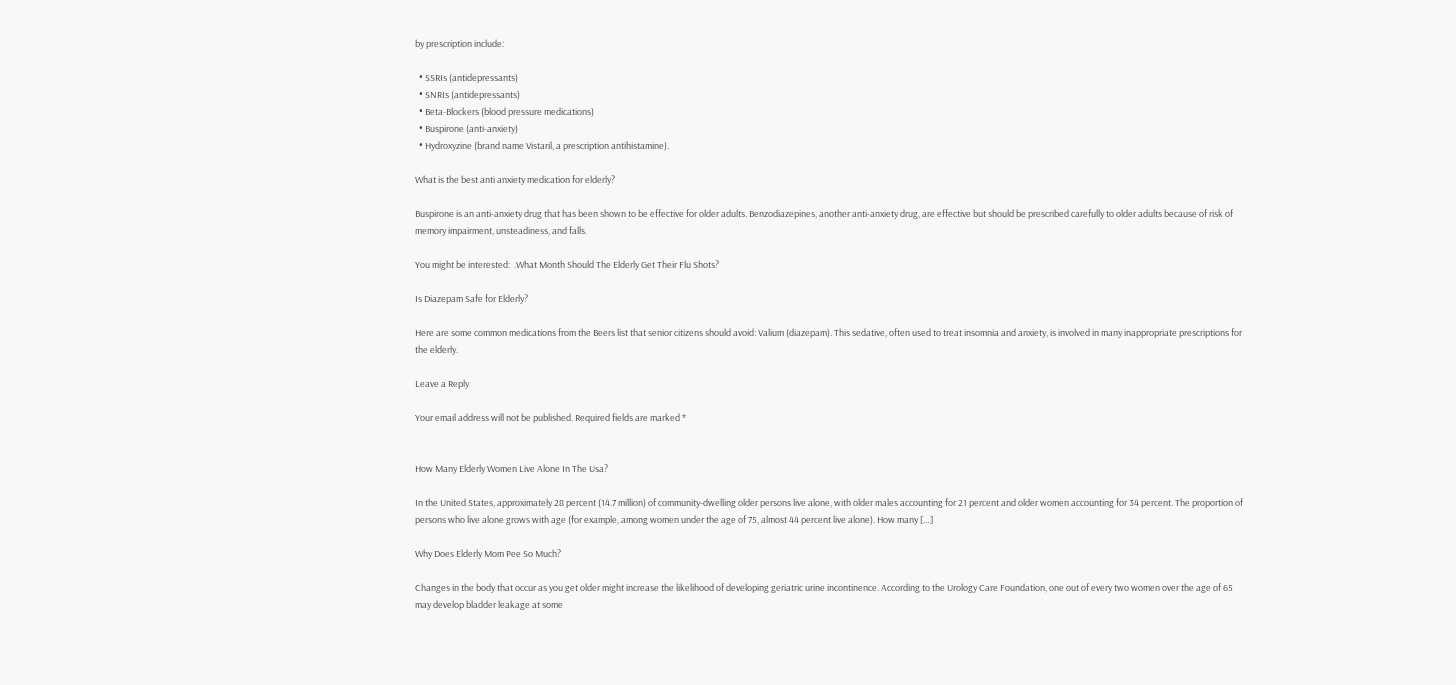by prescription include:

  • SSRIs (antidepressants)
  • SNRIs (antidepressants)
  • Beta-Blockers (blood pressure medications)
  • Buspirone (anti-anxiety)
  • Hydroxyzine (brand name Vistaril, a prescription antihistamine).

What is the best anti anxiety medication for elderly?

Buspirone is an anti-anxiety drug that has been shown to be effective for older adults. Benzodiazepines, another anti-anxiety drug, are effective but should be prescribed carefully to older adults because of risk of memory impairment, unsteadiness, and falls.

You might be interested:  .What Month Should The Elderly Get Their Flu Shots?

Is Diazepam Safe for Elderly?

Here are some common medications from the Beers list that senior citizens should avoid: Valium (diazepam). This sedative, often used to treat insomnia and anxiety, is involved in many inappropriate prescriptions for the elderly.

Leave a Reply

Your email address will not be published. Required fields are marked *


How Many Elderly Women Live Alone In The Usa?

In the United States, approximately 28 percent (14.7 million) of community-dwelling older persons live alone, with older males accounting for 21 percent and older women accounting for 34 percent. The proportion of persons who live alone grows with age (for example, among women under the age of 75, almost 44 percent live alone). How many […]

Why Does Elderly Mom Pee So Much?

Changes in the body that occur as you get older might increase the likelihood of developing geriatric urine incontinence. According to the Urology Care Foundation, one out of every two women over the age of 65 may develop bladder leakage at some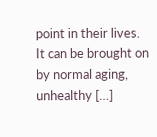point in their lives. It can be brought on by normal aging, unhealthy […]